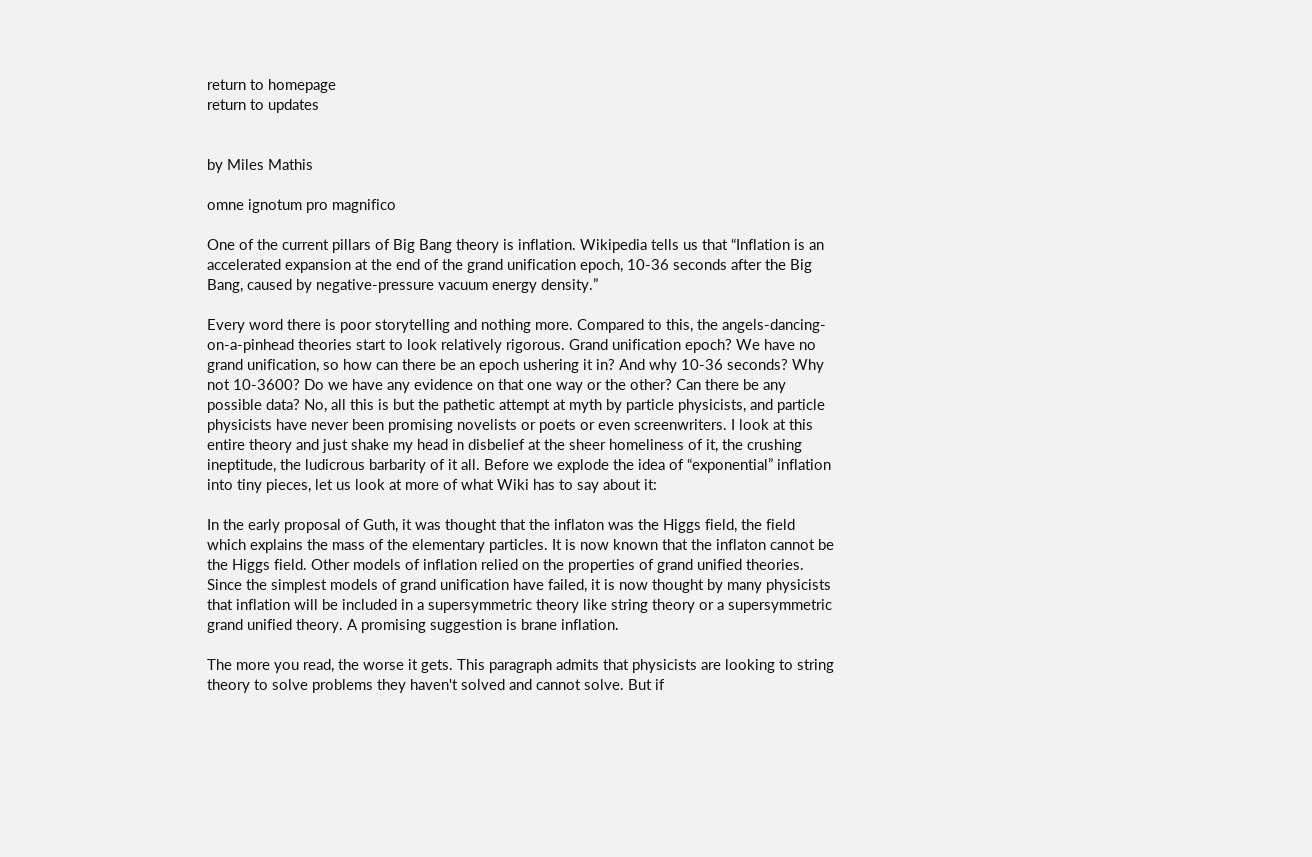return to homepage
return to updates


by Miles Mathis

omne ignotum pro magnifico

One of the current pillars of Big Bang theory is inflation. Wikipedia tells us that “Inflation is an accelerated expansion at the end of the grand unification epoch, 10-36 seconds after the Big Bang, caused by negative-pressure vacuum energy density.”

Every word there is poor storytelling and nothing more. Compared to this, the angels-dancing-on-a-pinhead theories start to look relatively rigorous. Grand unification epoch? We have no grand unification, so how can there be an epoch ushering it in? And why 10-36 seconds? Why not 10-3600? Do we have any evidence on that one way or the other? Can there be any possible data? No, all this is but the pathetic attempt at myth by particle physicists, and particle physicists have never been promising novelists or poets or even screenwriters. I look at this entire theory and just shake my head in disbelief at the sheer homeliness of it, the crushing ineptitude, the ludicrous barbarity of it all. Before we explode the idea of “exponential” inflation into tiny pieces, let us look at more of what Wiki has to say about it:

In the early proposal of Guth, it was thought that the inflaton was the Higgs field, the field which explains the mass of the elementary particles. It is now known that the inflaton cannot be the Higgs field. Other models of inflation relied on the properties of grand unified theories. Since the simplest models of grand unification have failed, it is now thought by many physicists that inflation will be included in a supersymmetric theory like string theory or a supersymmetric grand unified theory. A promising suggestion is brane inflation.

The more you read, the worse it gets. This paragraph admits that physicists are looking to string theory to solve problems they haven't solved and cannot solve. But if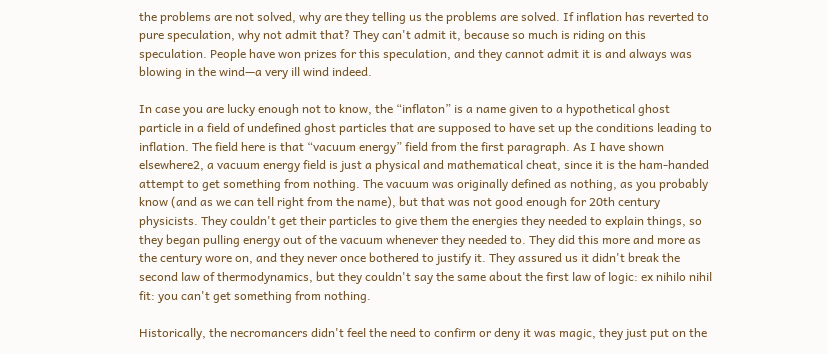the problems are not solved, why are they telling us the problems are solved. If inflation has reverted to pure speculation, why not admit that? They can't admit it, because so much is riding on this speculation. People have won prizes for this speculation, and they cannot admit it is and always was blowing in the wind—a very ill wind indeed.

In case you are lucky enough not to know, the “inflaton” is a name given to a hypothetical ghost particle in a field of undefined ghost particles that are supposed to have set up the conditions leading to inflation. The field here is that “vacuum energy” field from the first paragraph. As I have shown elsewhere2, a vacuum energy field is just a physical and mathematical cheat, since it is the ham-handed attempt to get something from nothing. The vacuum was originally defined as nothing, as you probably know (and as we can tell right from the name), but that was not good enough for 20th century physicists. They couldn't get their particles to give them the energies they needed to explain things, so they began pulling energy out of the vacuum whenever they needed to. They did this more and more as the century wore on, and they never once bothered to justify it. They assured us it didn't break the second law of thermodynamics, but they couldn't say the same about the first law of logic: ex nihilo nihil fit: you can't get something from nothing.

Historically, the necromancers didn't feel the need to confirm or deny it was magic, they just put on the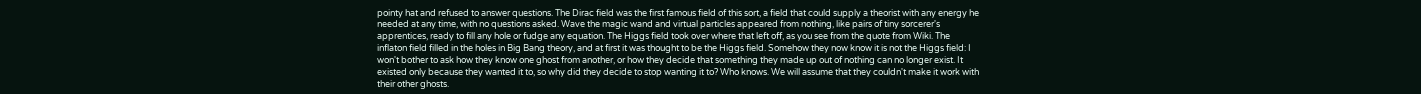pointy hat and refused to answer questions. The Dirac field was the first famous field of this sort, a field that could supply a theorist with any energy he needed at any time, with no questions asked. Wave the magic wand and virtual particles appeared from nothing, like pairs of tiny sorcerer's apprentices, ready to fill any hole or fudge any equation. The Higgs field took over where that left off, as you see from the quote from Wiki. The inflaton field filled in the holes in Big Bang theory, and at first it was thought to be the Higgs field. Somehow they now know it is not the Higgs field: I won't bother to ask how they know one ghost from another, or how they decide that something they made up out of nothing can no longer exist. It existed only because they wanted it to, so why did they decide to stop wanting it to? Who knows. We will assume that they couldn't make it work with their other ghosts.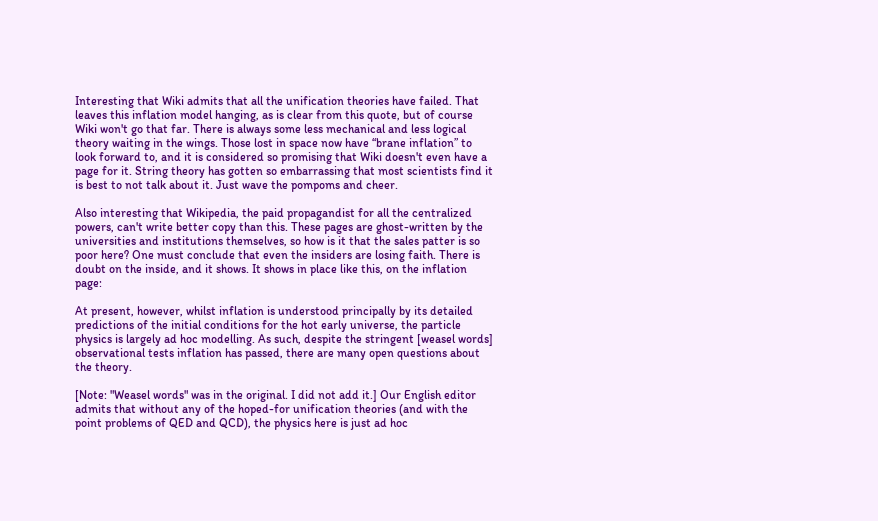Interesting that Wiki admits that all the unification theories have failed. That leaves this inflation model hanging, as is clear from this quote, but of course Wiki won't go that far. There is always some less mechanical and less logical theory waiting in the wings. Those lost in space now have “brane inflation” to look forward to, and it is considered so promising that Wiki doesn't even have a page for it. String theory has gotten so embarrassing that most scientists find it is best to not talk about it. Just wave the pompoms and cheer.

Also interesting that Wikipedia, the paid propagandist for all the centralized powers, can't write better copy than this. These pages are ghost-written by the universities and institutions themselves, so how is it that the sales patter is so poor here? One must conclude that even the insiders are losing faith. There is doubt on the inside, and it shows. It shows in place like this, on the inflation page:

At present, however, whilst inflation is understood principally by its detailed predictions of the initial conditions for the hot early universe, the particle physics is largely ad hoc modelling. As such, despite the stringent [weasel words] observational tests inflation has passed, there are many open questions about the theory.

[Note: "Weasel words" was in the original. I did not add it.] Our English editor admits that without any of the hoped-for unification theories (and with the point problems of QED and QCD), the physics here is just ad hoc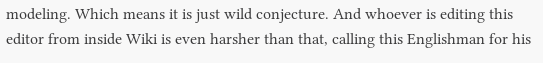modeling. Which means it is just wild conjecture. And whoever is editing this editor from inside Wiki is even harsher than that, calling this Englishman for his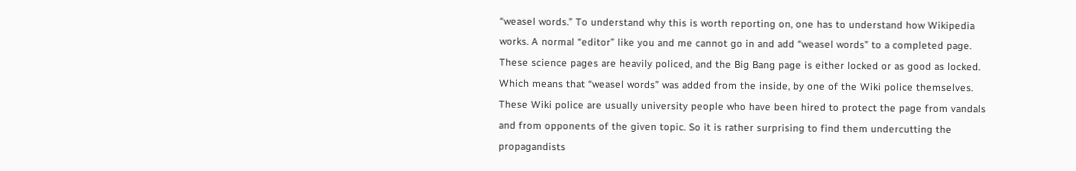“weasel words.” To understand why this is worth reporting on, one has to understand how Wikipedia works. A normal “editor” like you and me cannot go in and add “weasel words” to a completed page. These science pages are heavily policed, and the Big Bang page is either locked or as good as locked. Which means that “weasel words” was added from the inside, by one of the Wiki police themselves. These Wiki police are usually university people who have been hired to protect the page from vandals and from opponents of the given topic. So it is rather surprising to find them undercutting the propagandists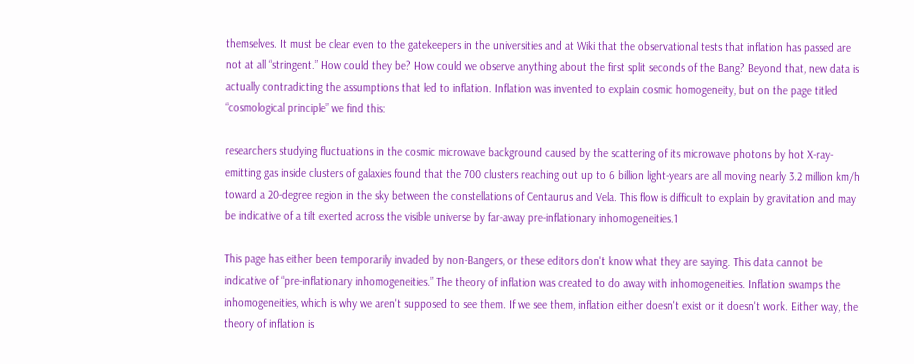themselves. It must be clear even to the gatekeepers in the universities and at Wiki that the observational tests that inflation has passed are not at all “stringent.” How could they be? How could we observe anything about the first split seconds of the Bang? Beyond that, new data is actually contradicting the assumptions that led to inflation. Inflation was invented to explain cosmic homogeneity, but on the page titled “cosmological principle” we find this:

researchers studying fluctuations in the cosmic microwave background caused by the scattering of its microwave photons by hot X-ray-emitting gas inside clusters of galaxies found that the 700 clusters reaching out up to 6 billion light-years are all moving nearly 3.2 million km/h toward a 20-degree region in the sky between the constellations of Centaurus and Vela. This flow is difficult to explain by gravitation and may be indicative of a tilt exerted across the visible universe by far-away pre-inflationary inhomogeneities.1

This page has either been temporarily invaded by non-Bangers, or these editors don't know what they are saying. This data cannot be indicative of “pre-inflationary inhomogeneities.” The theory of inflation was created to do away with inhomogeneities. Inflation swamps the inhomogeneities, which is why we aren't supposed to see them. If we see them, inflation either doesn't exist or it doesn't work. Either way, the theory of inflation is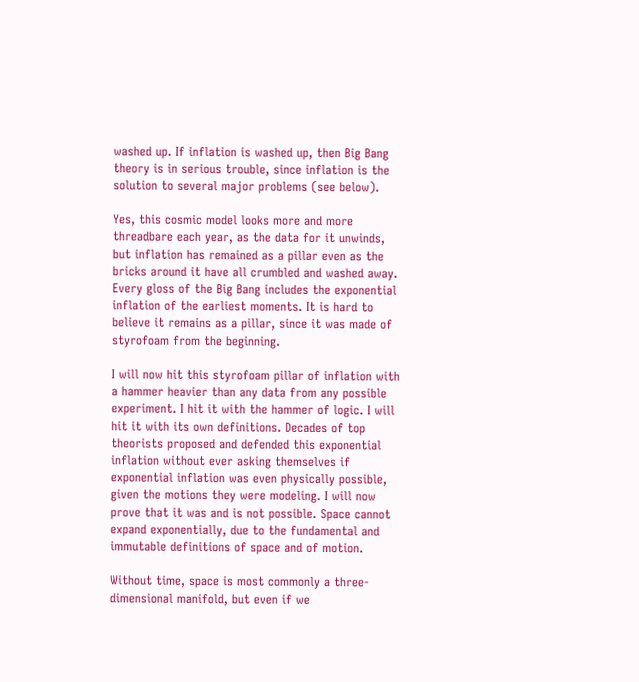washed up. If inflation is washed up, then Big Bang theory is in serious trouble, since inflation is the solution to several major problems (see below).

Yes, this cosmic model looks more and more threadbare each year, as the data for it unwinds, but inflation has remained as a pillar even as the bricks around it have all crumbled and washed away. Every gloss of the Big Bang includes the exponential inflation of the earliest moments. It is hard to believe it remains as a pillar, since it was made of styrofoam from the beginning.

I will now hit this styrofoam pillar of inflation with a hammer heavier than any data from any possible experiment. I hit it with the hammer of logic. I will hit it with its own definitions. Decades of top theorists proposed and defended this exponential inflation without ever asking themselves if exponential inflation was even physically possible, given the motions they were modeling. I will now prove that it was and is not possible. Space cannot expand exponentially, due to the fundamental and immutable definitions of space and of motion.

Without time, space is most commonly a three-dimensional manifold, but even if we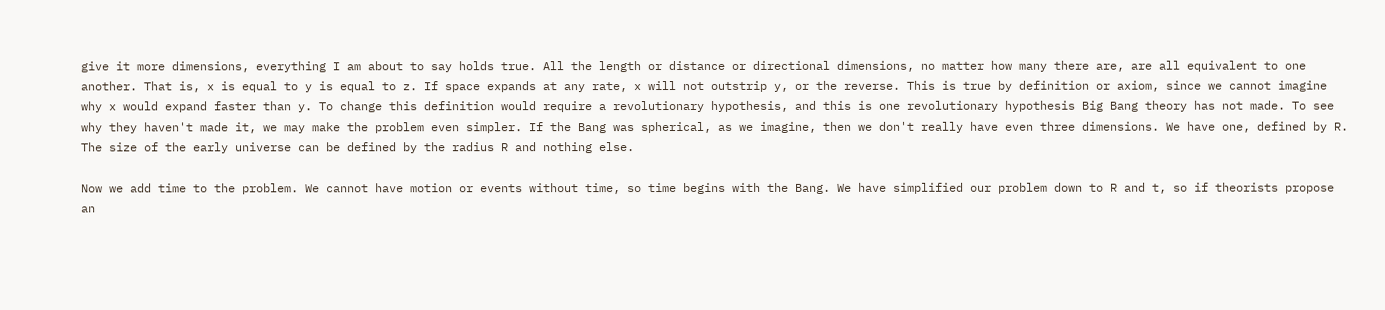give it more dimensions, everything I am about to say holds true. All the length or distance or directional dimensions, no matter how many there are, are all equivalent to one another. That is, x is equal to y is equal to z. If space expands at any rate, x will not outstrip y, or the reverse. This is true by definition or axiom, since we cannot imagine why x would expand faster than y. To change this definition would require a revolutionary hypothesis, and this is one revolutionary hypothesis Big Bang theory has not made. To see why they haven't made it, we may make the problem even simpler. If the Bang was spherical, as we imagine, then we don't really have even three dimensions. We have one, defined by R. The size of the early universe can be defined by the radius R and nothing else.

Now we add time to the problem. We cannot have motion or events without time, so time begins with the Bang. We have simplified our problem down to R and t, so if theorists propose an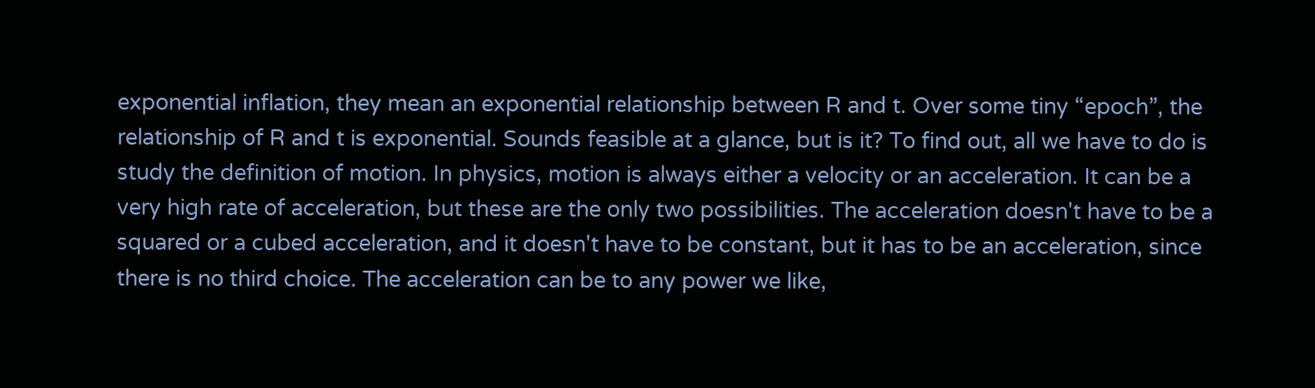exponential inflation, they mean an exponential relationship between R and t. Over some tiny “epoch”, the relationship of R and t is exponential. Sounds feasible at a glance, but is it? To find out, all we have to do is study the definition of motion. In physics, motion is always either a velocity or an acceleration. It can be a very high rate of acceleration, but these are the only two possibilities. The acceleration doesn't have to be a squared or a cubed acceleration, and it doesn't have to be constant, but it has to be an acceleration, since there is no third choice. The acceleration can be to any power we like,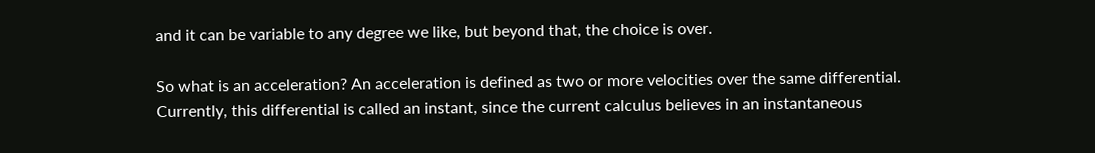and it can be variable to any degree we like, but beyond that, the choice is over.

So what is an acceleration? An acceleration is defined as two or more velocities over the same differential. Currently, this differential is called an instant, since the current calculus believes in an instantaneous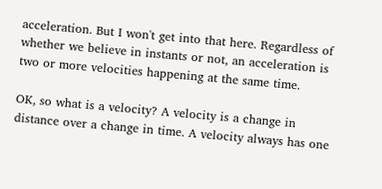acceleration. But I won't get into that here. Regardless of whether we believe in instants or not, an acceleration is two or more velocities happening at the same time.

OK, so what is a velocity? A velocity is a change in distance over a change in time. A velocity always has one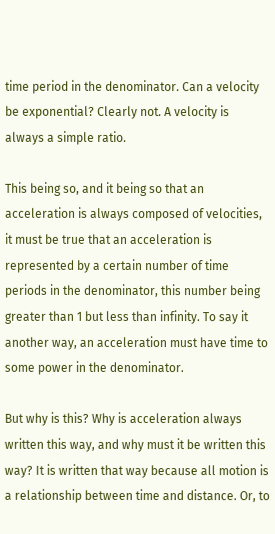time period in the denominator. Can a velocity be exponential? Clearly not. A velocity is always a simple ratio.

This being so, and it being so that an acceleration is always composed of velocities, it must be true that an acceleration is represented by a certain number of time periods in the denominator, this number being greater than 1 but less than infinity. To say it another way, an acceleration must have time to some power in the denominator.

But why is this? Why is acceleration always written this way, and why must it be written this way? It is written that way because all motion is a relationship between time and distance. Or, to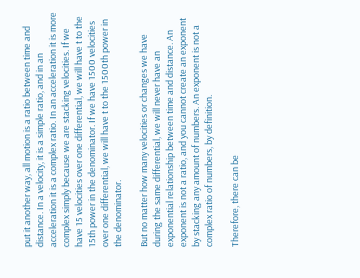put it another way, all motion is a ratio between time and distance. In a velocity, it is a simple ratio, and in an acceleration it is a complex ratio. In an acceleration it is more complex simply because we are stacking velocities. If we have 15 velocities over one differential, we will have t to the 15th power in the denominator. If we have 1500 velocities over one differential, we will have t to the 1500th power in the denominator.

But no matter how many velocities or changes we have during the same differential, we will never have an exponential relationship between time and distance. An exponent is not a ratio, and you cannot create an exponent by stacking any amount of numbers. An exponent is not a complex ratio of numbers, by definition.

Therefore, there can be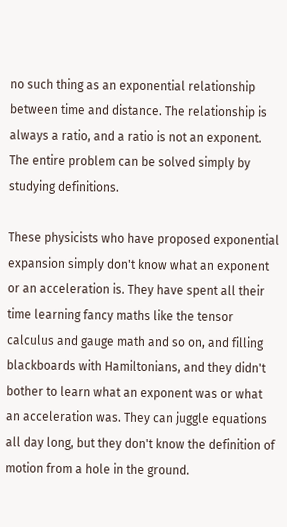no such thing as an exponential relationship between time and distance. The relationship is always a ratio, and a ratio is not an exponent. The entire problem can be solved simply by studying definitions.

These physicists who have proposed exponential expansion simply don't know what an exponent or an acceleration is. They have spent all their time learning fancy maths like the tensor calculus and gauge math and so on, and filling blackboards with Hamiltonians, and they didn't bother to learn what an exponent was or what an acceleration was. They can juggle equations all day long, but they don't know the definition of motion from a hole in the ground.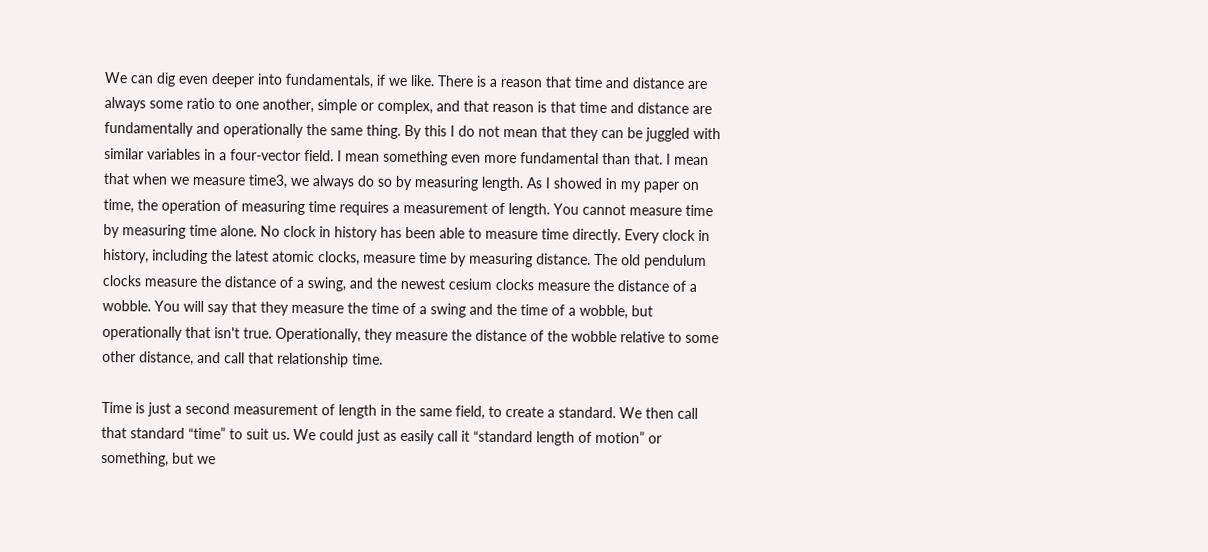We can dig even deeper into fundamentals, if we like. There is a reason that time and distance are always some ratio to one another, simple or complex, and that reason is that time and distance are fundamentally and operationally the same thing. By this I do not mean that they can be juggled with similar variables in a four-vector field. I mean something even more fundamental than that. I mean that when we measure time3, we always do so by measuring length. As I showed in my paper on time, the operation of measuring time requires a measurement of length. You cannot measure time by measuring time alone. No clock in history has been able to measure time directly. Every clock in history, including the latest atomic clocks, measure time by measuring distance. The old pendulum clocks measure the distance of a swing, and the newest cesium clocks measure the distance of a wobble. You will say that they measure the time of a swing and the time of a wobble, but operationally that isn't true. Operationally, they measure the distance of the wobble relative to some other distance, and call that relationship time.

Time is just a second measurement of length in the same field, to create a standard. We then call that standard “time” to suit us. We could just as easily call it “standard length of motion” or something, but we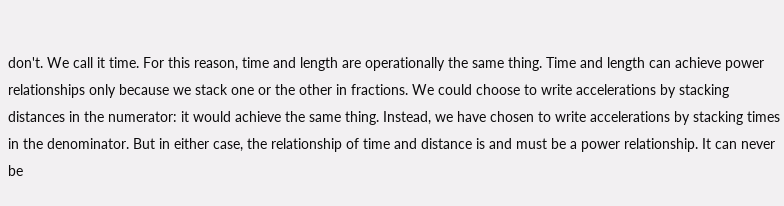don't. We call it time. For this reason, time and length are operationally the same thing. Time and length can achieve power relationships only because we stack one or the other in fractions. We could choose to write accelerations by stacking distances in the numerator: it would achieve the same thing. Instead, we have chosen to write accelerations by stacking times in the denominator. But in either case, the relationship of time and distance is and must be a power relationship. It can never be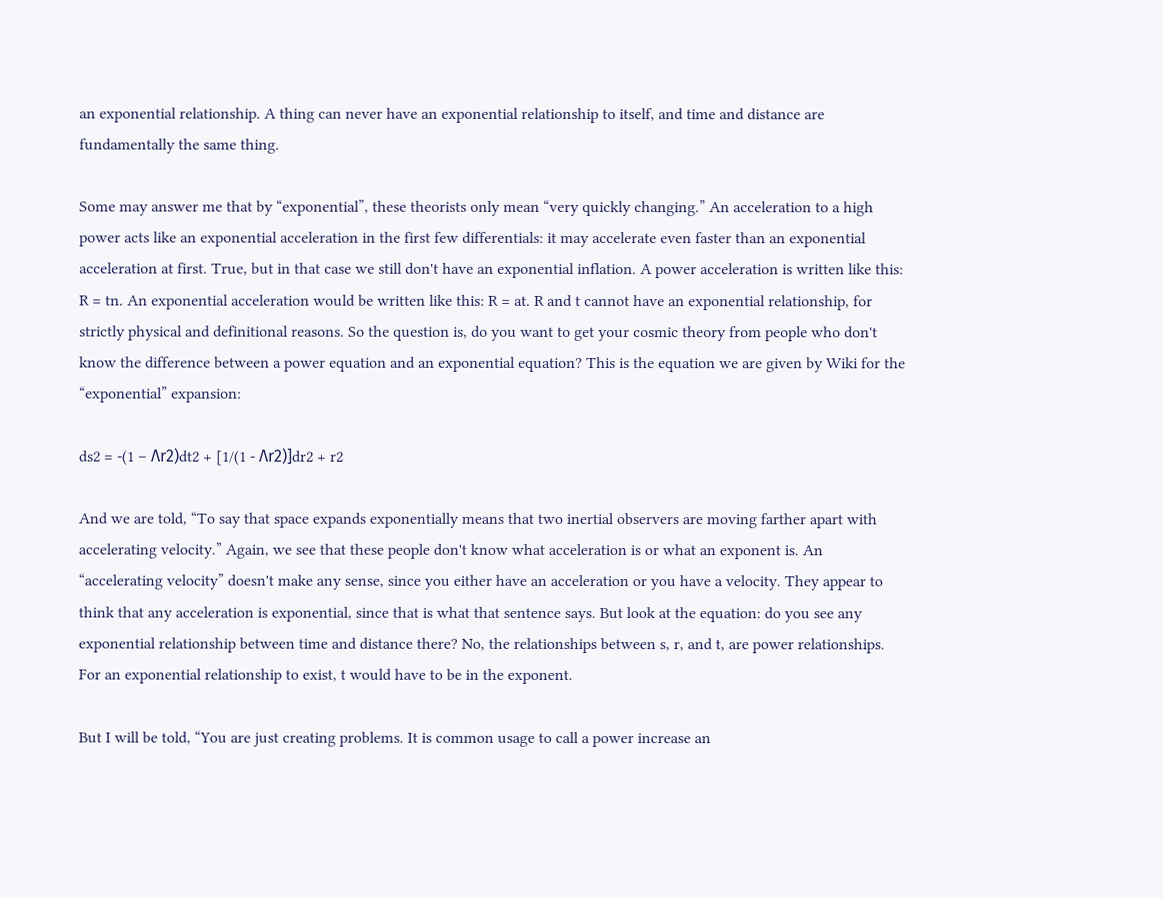an exponential relationship. A thing can never have an exponential relationship to itself, and time and distance are fundamentally the same thing.

Some may answer me that by “exponential”, these theorists only mean “very quickly changing.” An acceleration to a high power acts like an exponential acceleration in the first few differentials: it may accelerate even faster than an exponential acceleration at first. True, but in that case we still don't have an exponential inflation. A power acceleration is written like this: R = tn. An exponential acceleration would be written like this: R = at. R and t cannot have an exponential relationship, for strictly physical and definitional reasons. So the question is, do you want to get your cosmic theory from people who don't know the difference between a power equation and an exponential equation? This is the equation we are given by Wiki for the “exponential” expansion:

ds2 = -(1 – Λr2)dt2 + [1/(1 - Λr2)]dr2 + r2

And we are told, “To say that space expands exponentially means that two inertial observers are moving farther apart with accelerating velocity.” Again, we see that these people don't know what acceleration is or what an exponent is. An “accelerating velocity” doesn't make any sense, since you either have an acceleration or you have a velocity. They appear to think that any acceleration is exponential, since that is what that sentence says. But look at the equation: do you see any exponential relationship between time and distance there? No, the relationships between s, r, and t, are power relationships. For an exponential relationship to exist, t would have to be in the exponent.

But I will be told, “You are just creating problems. It is common usage to call a power increase an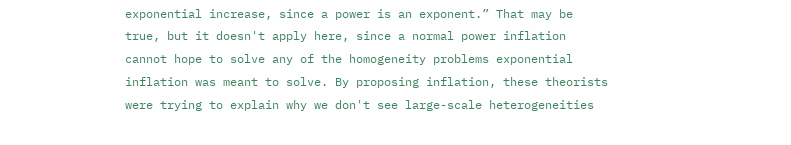exponential increase, since a power is an exponent.” That may be true, but it doesn't apply here, since a normal power inflation cannot hope to solve any of the homogeneity problems exponential inflation was meant to solve. By proposing inflation, these theorists were trying to explain why we don't see large-scale heterogeneities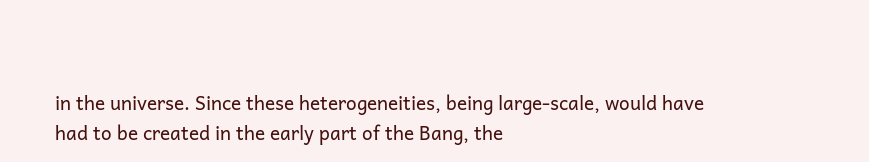in the universe. Since these heterogeneities, being large-scale, would have had to be created in the early part of the Bang, the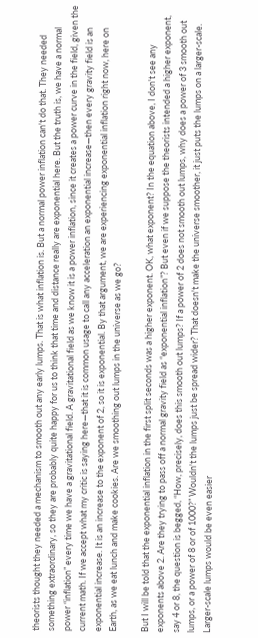theorists thought they needed a mechanism to smooth out any early lumps. That is what inflation is. But a normal power inflation can't do that. They needed something extraordinary, so they are probably quite happy for us to think that time and distance really are exponential here. But the truth is, we have a normal power “inflation” every time we have a gravitational field. A gravitational field as we know it is a power inflation, since it creates a power curve in the field, given the current math. If we accept what my critic is saying here—that it is common usage to call any acceleration an exponential increase—then every gravity field is an exponential increase. It is an increase to the exponent of 2, so it is exponential. By that argument, we are experiencing exponential inflation right now, here on Earth, as we eat lunch and make cookies. Are we smoothing out lumps in the universe as we go?

But I will be told that the exponential inflation in the first split seconds was a higher exponent. OK, what exponent? In the equation above, I don't see any exponents above 2. Are they trying to pass off a normal gravity field as “exponential inflation”? But even if we suppose the theorists intended a higher exponent, say 4 or 8, the question is begged, “How, precisely, does this smooth out lumps? If a power of 2 does not smooth out lumps, why does a power of 3 smooth out lumps, or a power of 8 or of 1000?” Wouldn't the lumps just be spread wider? That doesn't make the universe smoother, it just puts the lumps on a larger-scale. Larger-scale lumps would be even easier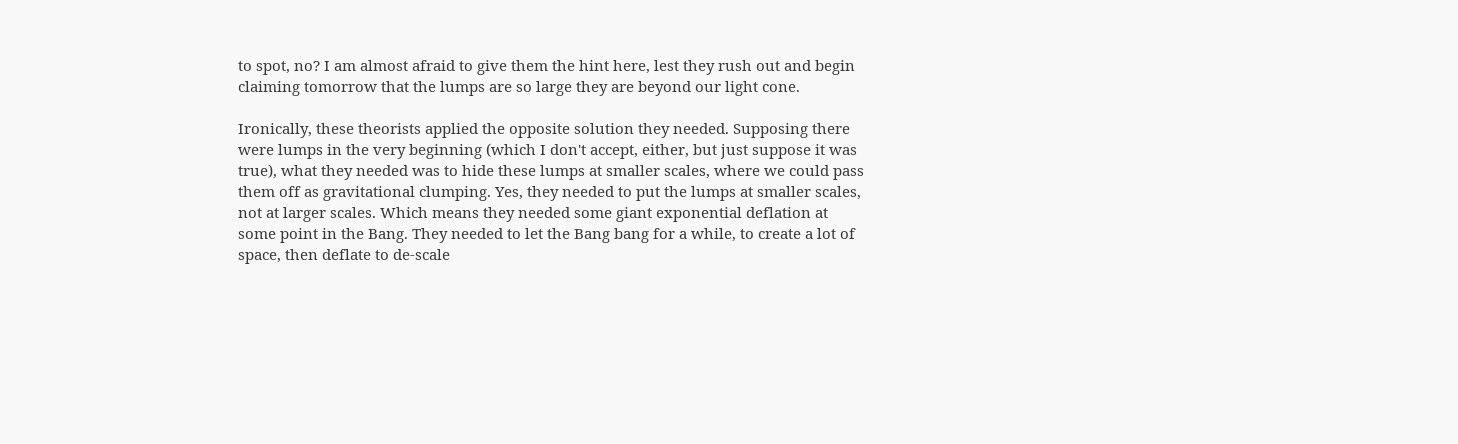to spot, no? I am almost afraid to give them the hint here, lest they rush out and begin claiming tomorrow that the lumps are so large they are beyond our light cone.

Ironically, these theorists applied the opposite solution they needed. Supposing there were lumps in the very beginning (which I don't accept, either, but just suppose it was true), what they needed was to hide these lumps at smaller scales, where we could pass them off as gravitational clumping. Yes, they needed to put the lumps at smaller scales, not at larger scales. Which means they needed some giant exponential deflation at some point in the Bang. They needed to let the Bang bang for a while, to create a lot of space, then deflate to de-scale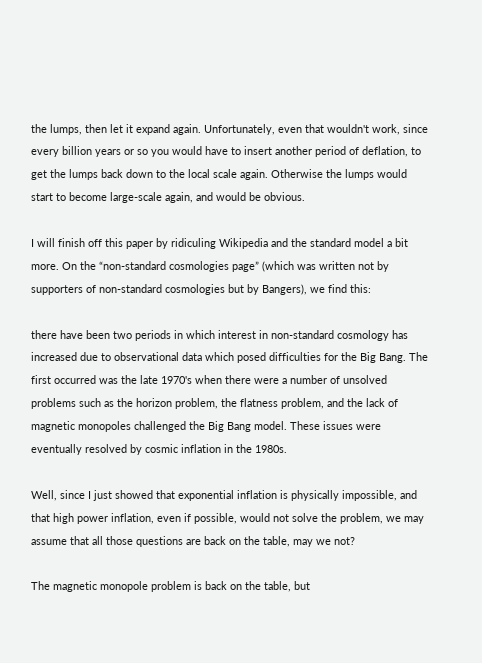the lumps, then let it expand again. Unfortunately, even that wouldn't work, since every billion years or so you would have to insert another period of deflation, to get the lumps back down to the local scale again. Otherwise the lumps would start to become large-scale again, and would be obvious.

I will finish off this paper by ridiculing Wikipedia and the standard model a bit more. On the “non-standard cosmologies page” (which was written not by supporters of non-standard cosmologies but by Bangers), we find this:

there have been two periods in which interest in non-standard cosmology has increased due to observational data which posed difficulties for the Big Bang. The first occurred was the late 1970's when there were a number of unsolved problems such as the horizon problem, the flatness problem, and the lack of magnetic monopoles challenged the Big Bang model. These issues were eventually resolved by cosmic inflation in the 1980s.

Well, since I just showed that exponential inflation is physically impossible, and that high power inflation, even if possible, would not solve the problem, we may assume that all those questions are back on the table, may we not?

The magnetic monopole problem is back on the table, but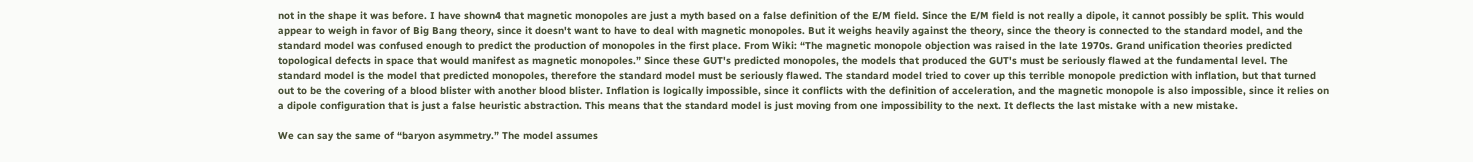not in the shape it was before. I have shown4 that magnetic monopoles are just a myth based on a false definition of the E/M field. Since the E/M field is not really a dipole, it cannot possibly be split. This would appear to weigh in favor of Big Bang theory, since it doesn't want to have to deal with magnetic monopoles. But it weighs heavily against the theory, since the theory is connected to the standard model, and the standard model was confused enough to predict the production of monopoles in the first place. From Wiki: “The magnetic monopole objection was raised in the late 1970s. Grand unification theories predicted topological defects in space that would manifest as magnetic monopoles.” Since these GUT's predicted monopoles, the models that produced the GUT's must be seriously flawed at the fundamental level. The standard model is the model that predicted monopoles, therefore the standard model must be seriously flawed. The standard model tried to cover up this terrible monopole prediction with inflation, but that turned out to be the covering of a blood blister with another blood blister. Inflation is logically impossible, since it conflicts with the definition of acceleration, and the magnetic monopole is also impossible, since it relies on a dipole configuration that is just a false heuristic abstraction. This means that the standard model is just moving from one impossibility to the next. It deflects the last mistake with a new mistake.

We can say the same of “baryon asymmetry.” The model assumes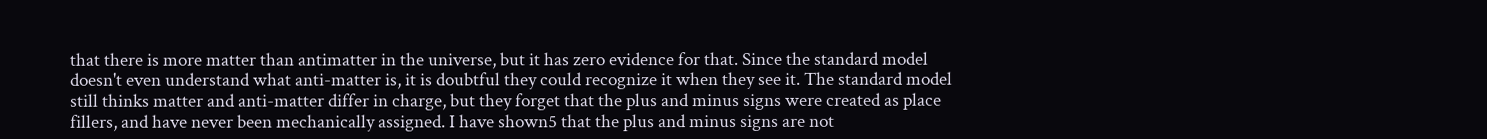that there is more matter than antimatter in the universe, but it has zero evidence for that. Since the standard model doesn't even understand what anti-matter is, it is doubtful they could recognize it when they see it. The standard model still thinks matter and anti-matter differ in charge, but they forget that the plus and minus signs were created as place fillers, and have never been mechanically assigned. I have shown5 that the plus and minus signs are not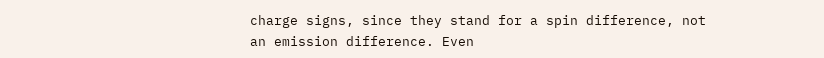charge signs, since they stand for a spin difference, not an emission difference. Even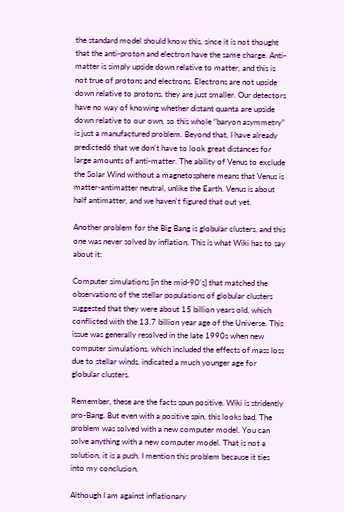the standard model should know this, since it is not thought that the anti-proton and electron have the same charge. Anti-matter is simply upside down relative to matter, and this is not true of protons and electrons. Electrons are not upside down relative to protons, they are just smaller. Our detectors have no way of knowing whether distant quanta are upside down relative to our own, so this whole “baryon asymmetry” is just a manufactured problem. Beyond that, I have already predicted6 that we don't have to look great distances for large amounts of anti-matter. The ability of Venus to exclude the Solar Wind without a magnetosphere means that Venus is matter-antimatter neutral, unlike the Earth. Venus is about half antimatter, and we haven't figured that out yet.

Another problem for the Big Bang is globular clusters, and this one was never solved by inflation. This is what Wiki has to say about it:

Computer simulations [in the mid-90's] that matched the observations of the stellar populations of globular clusters suggested that they were about 15 billion years old, which conflicted with the 13.7 billion year age of the Universe. This issue was generally resolved in the late 1990s when new computer simulations, which included the effects of mass loss due to stellar winds, indicated a much younger age for globular clusters.

Remember, these are the facts spun positive. Wiki is stridently pro-Bang. But even with a positive spin, this looks bad. The problem was solved with a new computer model. You can solve anything with a new computer model. That is not a solution, it is a push. I mention this problem because it ties into my conclusion.

Although I am against inflationary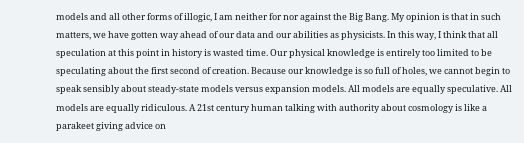models and all other forms of illogic, I am neither for nor against the Big Bang. My opinion is that in such matters, we have gotten way ahead of our data and our abilities as physicists. In this way, I think that all speculation at this point in history is wasted time. Our physical knowledge is entirely too limited to be speculating about the first second of creation. Because our knowledge is so full of holes, we cannot begin to speak sensibly about steady-state models versus expansion models. All models are equally speculative. All models are equally ridiculous. A 21st century human talking with authority about cosmology is like a parakeet giving advice on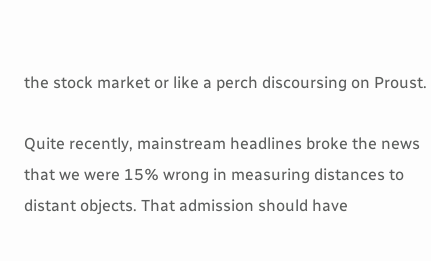the stock market or like a perch discoursing on Proust.

Quite recently, mainstream headlines broke the news that we were 15% wrong in measuring distances to distant objects. That admission should have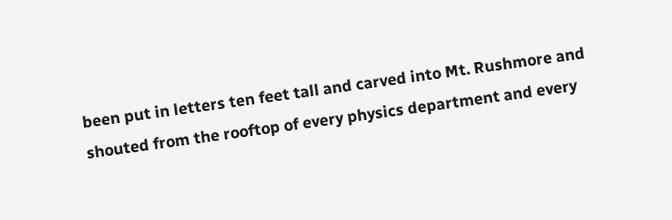been put in letters ten feet tall and carved into Mt. Rushmore and shouted from the rooftop of every physics department and every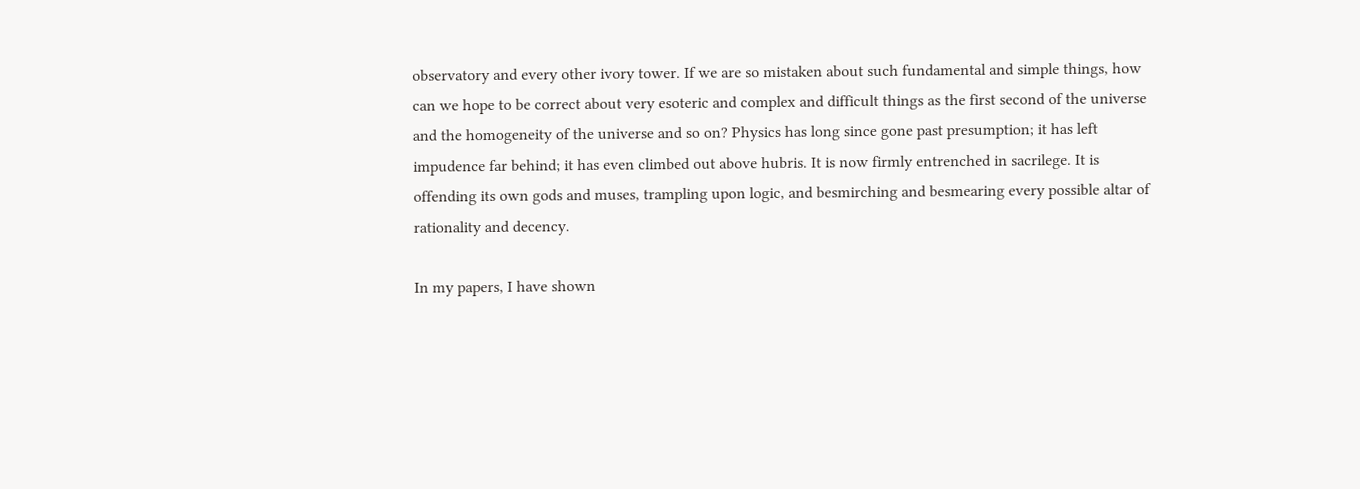observatory and every other ivory tower. If we are so mistaken about such fundamental and simple things, how can we hope to be correct about very esoteric and complex and difficult things as the first second of the universe and the homogeneity of the universe and so on? Physics has long since gone past presumption; it has left impudence far behind; it has even climbed out above hubris. It is now firmly entrenched in sacrilege. It is offending its own gods and muses, trampling upon logic, and besmirching and besmearing every possible altar of rationality and decency.

In my papers, I have shown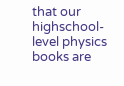that our highschool-level physics books are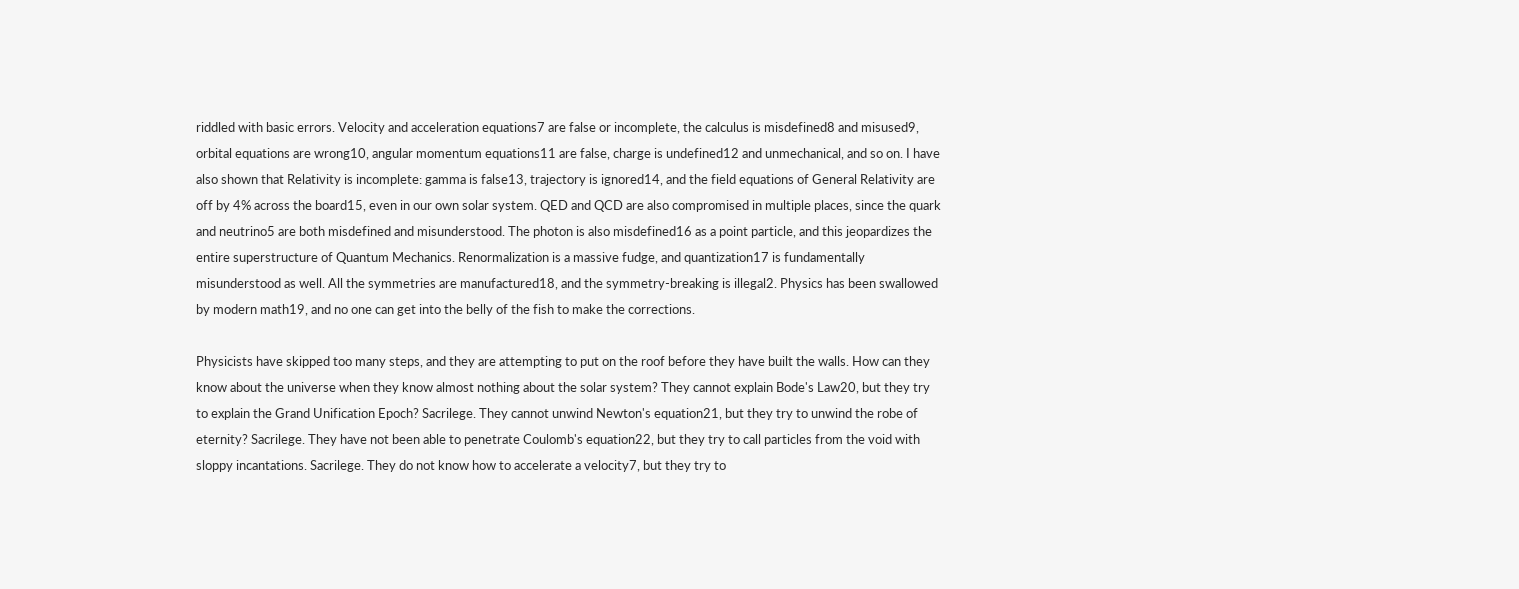riddled with basic errors. Velocity and acceleration equations7 are false or incomplete, the calculus is misdefined8 and misused9, orbital equations are wrong10, angular momentum equations11 are false, charge is undefined12 and unmechanical, and so on. I have also shown that Relativity is incomplete: gamma is false13, trajectory is ignored14, and the field equations of General Relativity are off by 4% across the board15, even in our own solar system. QED and QCD are also compromised in multiple places, since the quark and neutrino5 are both misdefined and misunderstood. The photon is also misdefined16 as a point particle, and this jeopardizes the entire superstructure of Quantum Mechanics. Renormalization is a massive fudge, and quantization17 is fundamentally misunderstood as well. All the symmetries are manufactured18, and the symmetry-breaking is illegal2. Physics has been swallowed by modern math19, and no one can get into the belly of the fish to make the corrections.

Physicists have skipped too many steps, and they are attempting to put on the roof before they have built the walls. How can they know about the universe when they know almost nothing about the solar system? They cannot explain Bode's Law20, but they try to explain the Grand Unification Epoch? Sacrilege. They cannot unwind Newton's equation21, but they try to unwind the robe of eternity? Sacrilege. They have not been able to penetrate Coulomb's equation22, but they try to call particles from the void with sloppy incantations. Sacrilege. They do not know how to accelerate a velocity7, but they try to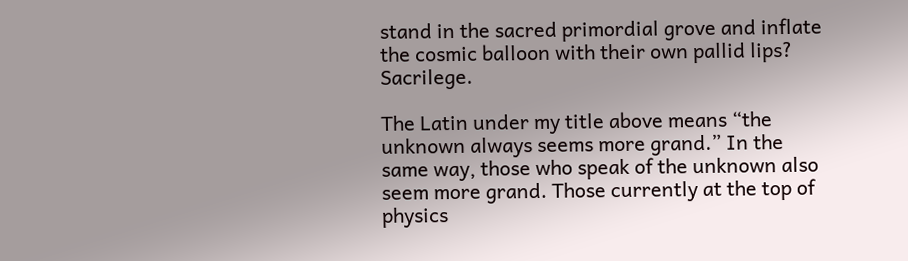stand in the sacred primordial grove and inflate the cosmic balloon with their own pallid lips? Sacrilege.

The Latin under my title above means “the unknown always seems more grand.” In the same way, those who speak of the unknown also seem more grand. Those currently at the top of physics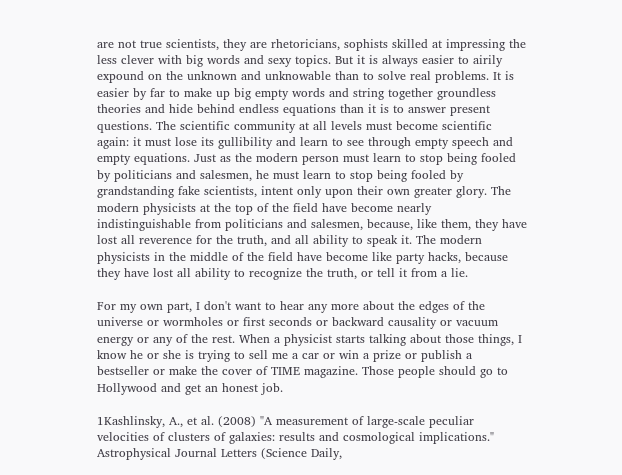are not true scientists, they are rhetoricians, sophists skilled at impressing the less clever with big words and sexy topics. But it is always easier to airily expound on the unknown and unknowable than to solve real problems. It is easier by far to make up big empty words and string together groundless theories and hide behind endless equations than it is to answer present questions. The scientific community at all levels must become scientific again: it must lose its gullibility and learn to see through empty speech and empty equations. Just as the modern person must learn to stop being fooled by politicians and salesmen, he must learn to stop being fooled by grandstanding fake scientists, intent only upon their own greater glory. The modern physicists at the top of the field have become nearly indistinguishable from politicians and salesmen, because, like them, they have lost all reverence for the truth, and all ability to speak it. The modern physicists in the middle of the field have become like party hacks, because they have lost all ability to recognize the truth, or tell it from a lie.

For my own part, I don't want to hear any more about the edges of the universe or wormholes or first seconds or backward causality or vacuum energy or any of the rest. When a physicist starts talking about those things, I know he or she is trying to sell me a car or win a prize or publish a bestseller or make the cover of TIME magazine. Those people should go to Hollywood and get an honest job.

1Kashlinsky, A., et al. (2008) "A measurement of large-scale peculiar velocities of clusters of galaxies: results and cosmological implications." Astrophysical Journal Letters (Science Daily,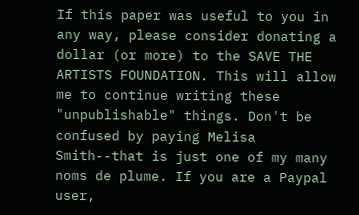If this paper was useful to you in any way, please consider donating a dollar (or more) to the SAVE THE ARTISTS FOUNDATION. This will allow me to continue writing these "unpublishable" things. Don't be confused by paying Melisa Smith--that is just one of my many noms de plume. If you are a Paypal user,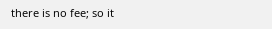there is no fee; so it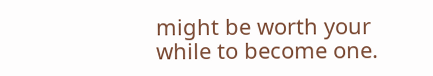might be worth your while to become one.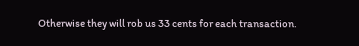Otherwise they will rob us 33 cents for each transaction.